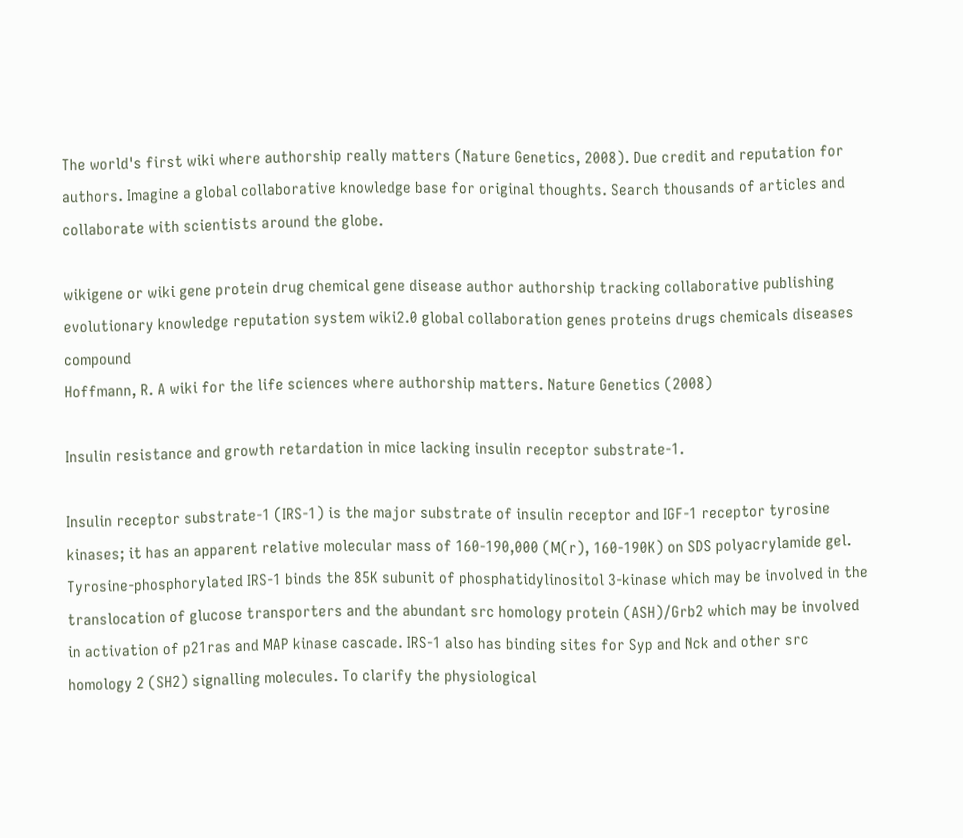The world's first wiki where authorship really matters (Nature Genetics, 2008). Due credit and reputation for authors. Imagine a global collaborative knowledge base for original thoughts. Search thousands of articles and collaborate with scientists around the globe.

wikigene or wiki gene protein drug chemical gene disease author authorship tracking collaborative publishing evolutionary knowledge reputation system wiki2.0 global collaboration genes proteins drugs chemicals diseases compound
Hoffmann, R. A wiki for the life sciences where authorship matters. Nature Genetics (2008)

Insulin resistance and growth retardation in mice lacking insulin receptor substrate-1.

Insulin receptor substrate-1 (IRS-1) is the major substrate of insulin receptor and IGF-1 receptor tyrosine kinases; it has an apparent relative molecular mass of 160-190,000 (M(r), 160-190K) on SDS polyacrylamide gel. Tyrosine-phosphorylated IRS-1 binds the 85K subunit of phosphatidylinositol 3-kinase which may be involved in the translocation of glucose transporters and the abundant src homology protein (ASH)/Grb2 which may be involved in activation of p21ras and MAP kinase cascade. IRS-1 also has binding sites for Syp and Nck and other src homology 2 (SH2) signalling molecules. To clarify the physiological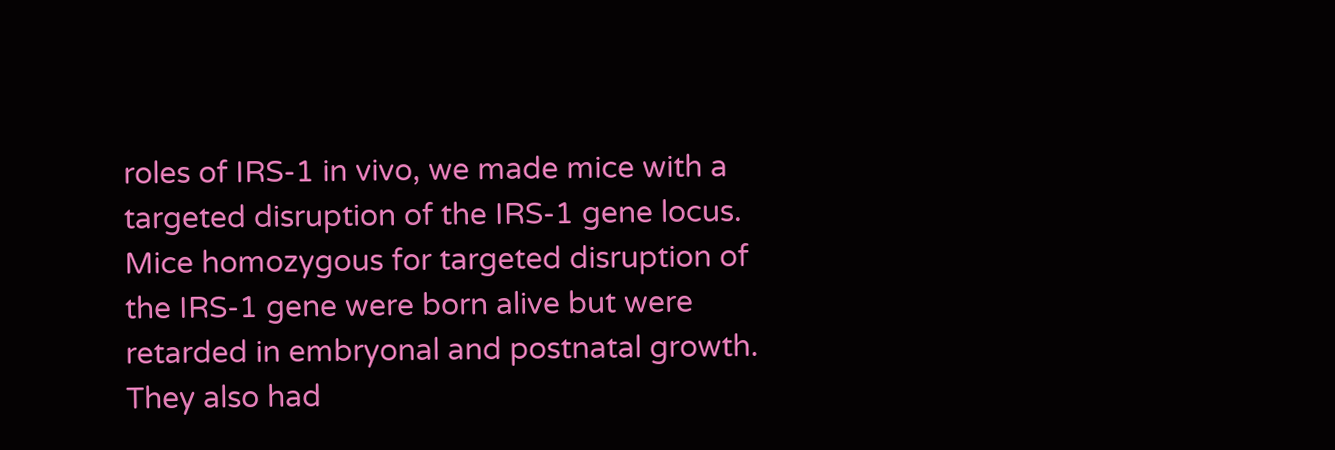roles of IRS-1 in vivo, we made mice with a targeted disruption of the IRS-1 gene locus. Mice homozygous for targeted disruption of the IRS-1 gene were born alive but were retarded in embryonal and postnatal growth. They also had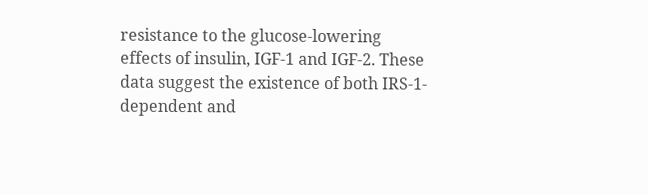resistance to the glucose-lowering effects of insulin, IGF-1 and IGF-2. These data suggest the existence of both IRS-1-dependent and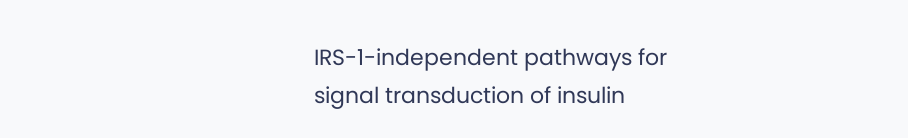IRS-1-independent pathways for signal transduction of insulin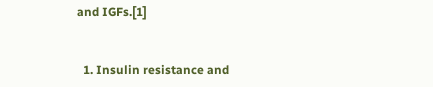and IGFs.[1]


  1. Insulin resistance and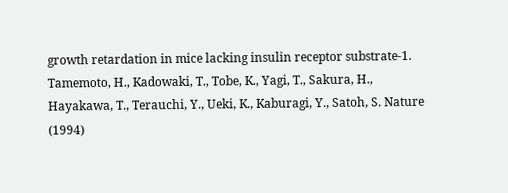growth retardation in mice lacking insulin receptor substrate-1. Tamemoto, H., Kadowaki, T., Tobe, K., Yagi, T., Sakura, H., Hayakawa, T., Terauchi, Y., Ueki, K., Kaburagi, Y., Satoh, S. Nature (1994)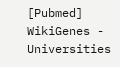[Pubmed]
WikiGenes - Universities